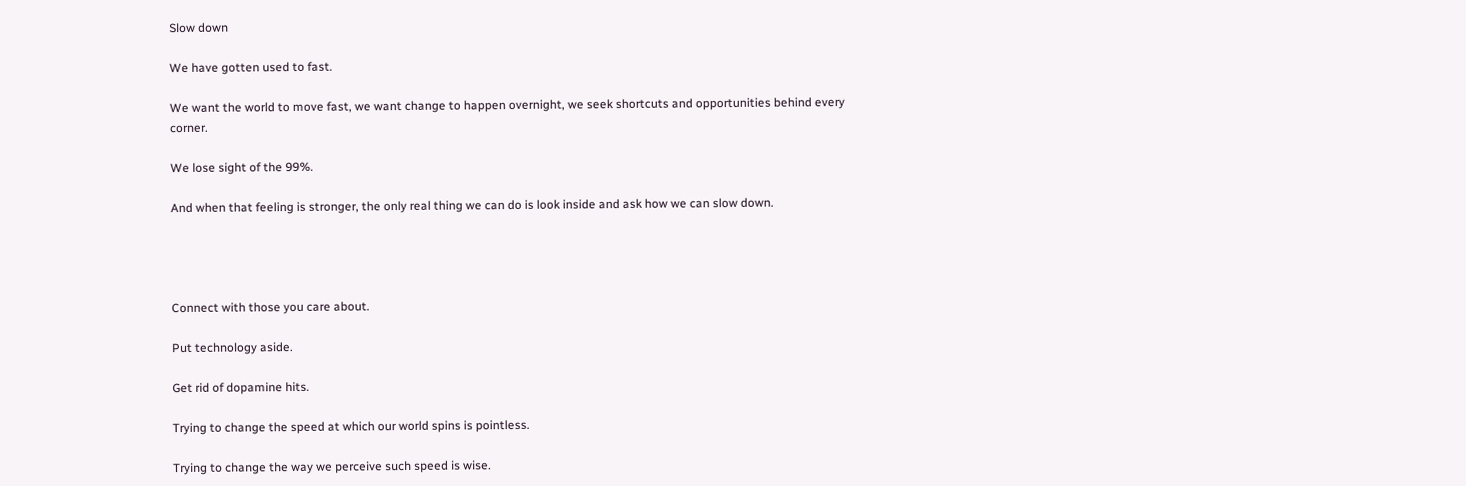Slow down

We have gotten used to fast.

We want the world to move fast, we want change to happen overnight, we seek shortcuts and opportunities behind every corner.

We lose sight of the 99%.

And when that feeling is stronger, the only real thing we can do is look inside and ask how we can slow down.




Connect with those you care about.

Put technology aside.

Get rid of dopamine hits.

Trying to change the speed at which our world spins is pointless.

Trying to change the way we perceive such speed is wise.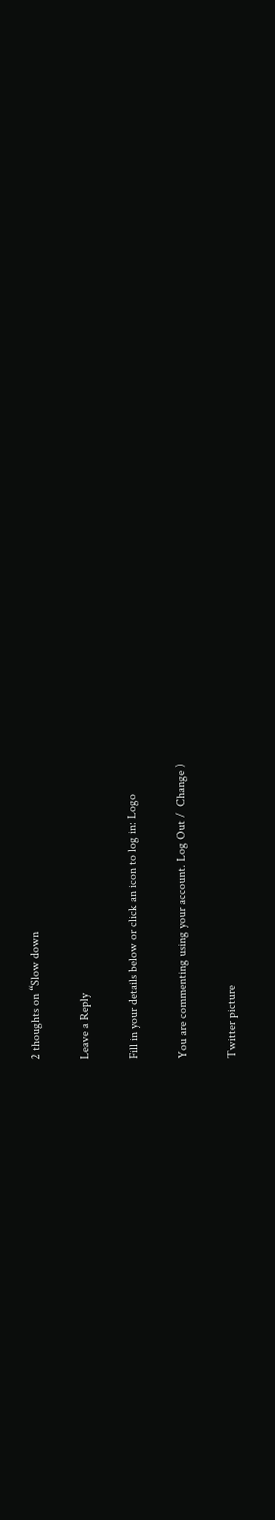2 thoughts on “Slow down

Leave a Reply

Fill in your details below or click an icon to log in: Logo

You are commenting using your account. Log Out /  Change )

Twitter picture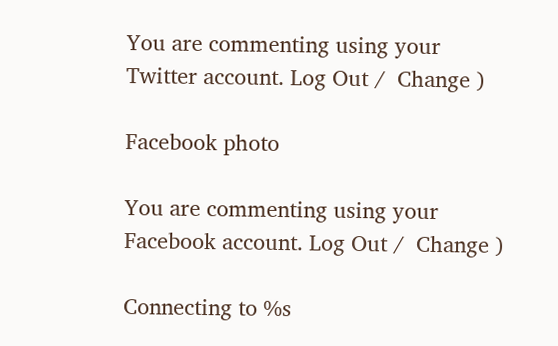You are commenting using your Twitter account. Log Out /  Change )

Facebook photo

You are commenting using your Facebook account. Log Out /  Change )

Connecting to %s